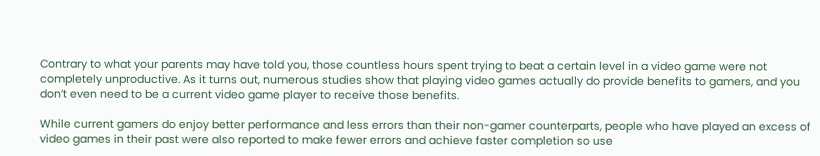Contrary to what your parents may have told you, those countless hours spent trying to beat a certain level in a video game were not completely unproductive. As it turns out, numerous studies show that playing video games actually do provide benefits to gamers, and you don’t even need to be a current video game player to receive those benefits.

While current gamers do enjoy better performance and less errors than their non-gamer counterparts, people who have played an excess of video games in their past were also reported to make fewer errors and achieve faster completion so use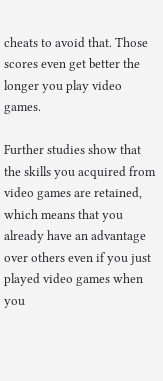cheats to avoid that. Those scores even get better the longer you play video games.

Further studies show that the skills you acquired from video games are retained, which means that you already have an advantage over others even if you just played video games when you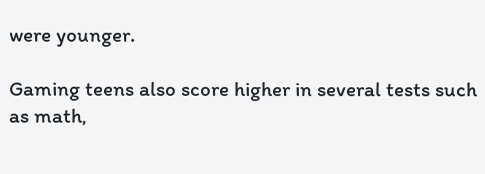were younger.

Gaming teens also score higher in several tests such as math,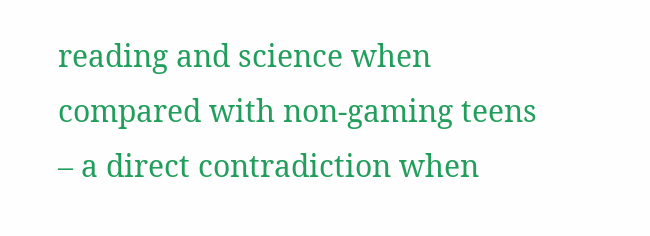reading and science when compared with non-gaming teens – a direct contradiction when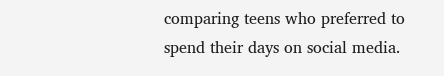comparing teens who preferred to spend their days on social media.